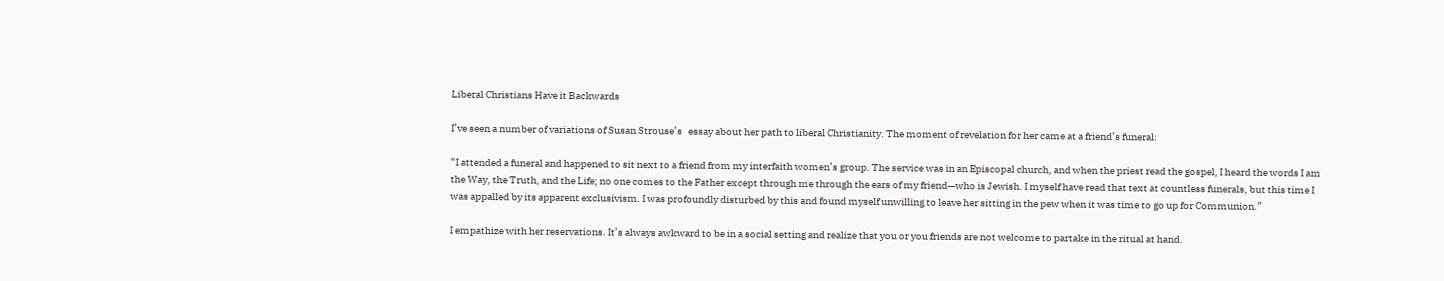Liberal Christians Have it Backwards

I’ve seen a number of variations of Susan Strouse’s   essay about her path to liberal Christianity. The moment of revelation for her came at a friend’s funeral:

“I attended a funeral and happened to sit next to a friend from my interfaith women’s group. The service was in an Episcopal church, and when the priest read the gospel, I heard the words I am the Way, the Truth, and the Life; no one comes to the Father except through me through the ears of my friend—who is Jewish. I myself have read that text at countless funerals, but this time I was appalled by its apparent exclusivism. I was profoundly disturbed by this and found myself unwilling to leave her sitting in the pew when it was time to go up for Communion.”

I empathize with her reservations. It’s always awkward to be in a social setting and realize that you or you friends are not welcome to partake in the ritual at hand.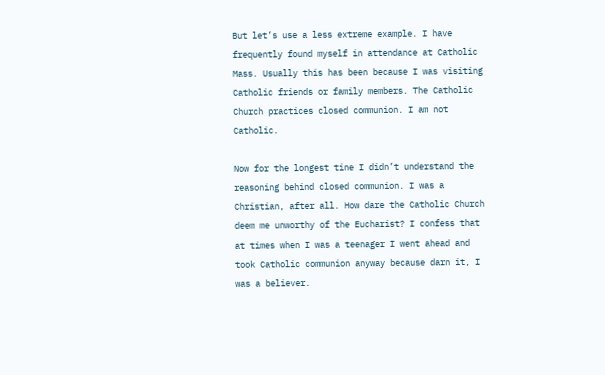But let’s use a less extreme example. I have frequently found myself in attendance at Catholic Mass. Usually this has been because I was visiting Catholic friends or family members. The Catholic Church practices closed communion. I am not Catholic.

Now for the longest tine I didn’t understand the reasoning behind closed communion. I was a Christian, after all. How dare the Catholic Church deem me unworthy of the Eucharist? I confess that at times when I was a teenager I went ahead and took Catholic communion anyway because darn it, I was a believer.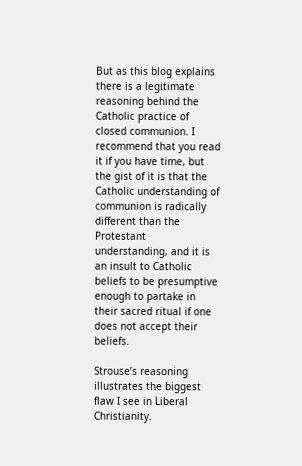But as this blog explains there is a legitimate reasoning behind the Catholic practice of closed communion. I recommend that you read it if you have time, but the gist of it is that the Catholic understanding of communion is radically different than the Protestant understanding, and it is an insult to Catholic beliefs to be presumptive enough to partake in their sacred ritual if one does not accept their beliefs.

Strouse’s reasoning illustrates the biggest flaw I see in Liberal Christianity.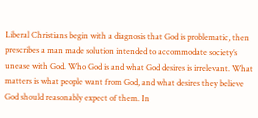Liberal Christians begin with a diagnosis that God is problematic, then prescribes a man made solution intended to accommodate society’s unease with God. Who God is and what God desires is irrelevant. What matters is what people want from God, and what desires they believe God should reasonably expect of them. In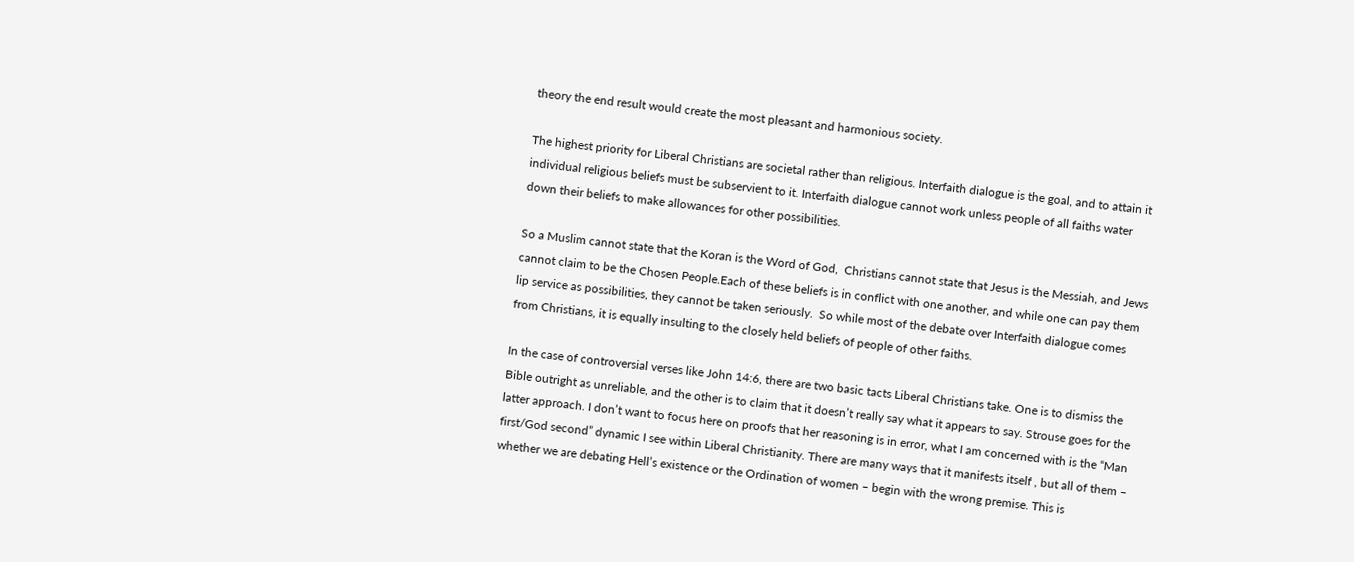theory the end result would create the most pleasant and harmonious society.

The highest priority for Liberal Christians are societal rather than religious. Interfaith dialogue is the goal, and to attain it individual religious beliefs must be subservient to it. Interfaith dialogue cannot work unless people of all faiths water down their beliefs to make allowances for other possibilities.

So a Muslim cannot state that the Koran is the Word of God,  Christians cannot state that Jesus is the Messiah, and Jews cannot claim to be the Chosen People.Each of these beliefs is in conflict with one another, and while one can pay them lip service as possibilities, they cannot be taken seriously.  So while most of the debate over Interfaith dialogue comes from Christians, it is equally insulting to the closely held beliefs of people of other faiths.

In the case of controversial verses like John 14:6, there are two basic tacts Liberal Christians take. One is to dismiss the Bible outright as unreliable, and the other is to claim that it doesn’t really say what it appears to say. Strouse goes for the latter approach. I don’t want to focus here on proofs that her reasoning is in error, what I am concerned with is the “Man first/God second” dynamic I see within Liberal Christianity. There are many ways that it manifests itself , but all of them – whether we are debating Hell’s existence or the Ordination of women – begin with the wrong premise. This is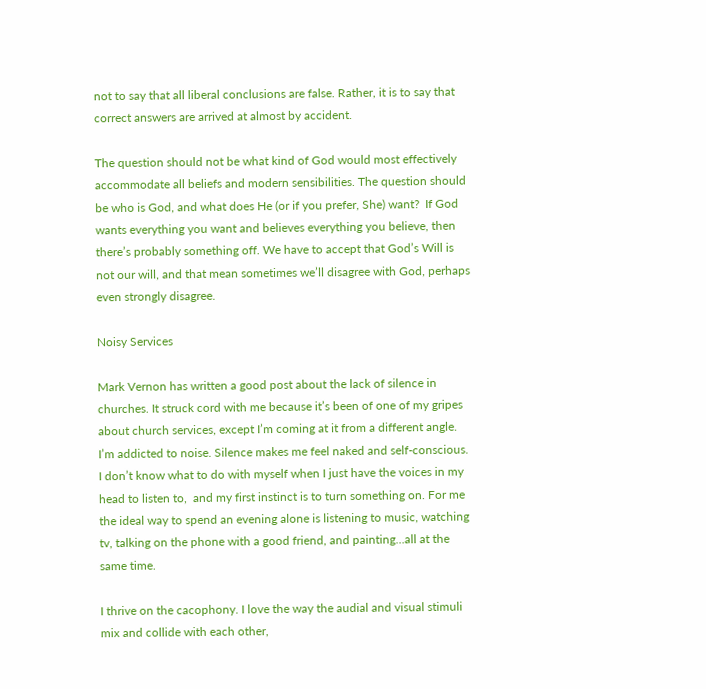not to say that all liberal conclusions are false. Rather, it is to say that correct answers are arrived at almost by accident.

The question should not be what kind of God would most effectively accommodate all beliefs and modern sensibilities. The question should be who is God, and what does He (or if you prefer, She) want?  If God wants everything you want and believes everything you believe, then there’s probably something off. We have to accept that God’s Will is not our will, and that mean sometimes we’ll disagree with God, perhaps even strongly disagree.

Noisy Services

Mark Vernon has written a good post about the lack of silence in churches. It struck cord with me because it’s been of one of my gripes about church services, except I’m coming at it from a different angle. I’m addicted to noise. Silence makes me feel naked and self-conscious. I don’t know what to do with myself when I just have the voices in my head to listen to,  and my first instinct is to turn something on. For me the ideal way to spend an evening alone is listening to music, watching tv, talking on the phone with a good friend, and painting…all at the same time.

I thrive on the cacophony. I love the way the audial and visual stimuli mix and collide with each other,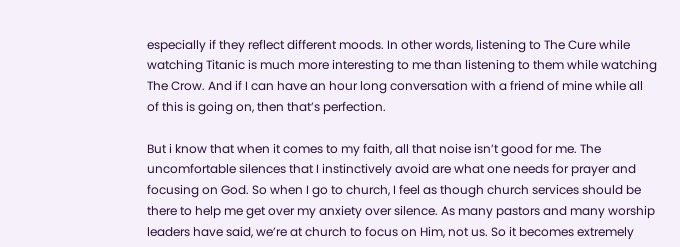especially if they reflect different moods. In other words, listening to The Cure while watching Titanic is much more interesting to me than listening to them while watching The Crow. And if I can have an hour long conversation with a friend of mine while all of this is going on, then that’s perfection.

But i know that when it comes to my faith, all that noise isn’t good for me. The uncomfortable silences that I instinctively avoid are what one needs for prayer and focusing on God. So when I go to church, I feel as though church services should be there to help me get over my anxiety over silence. As many pastors and many worship leaders have said, we’re at church to focus on Him, not us. So it becomes extremely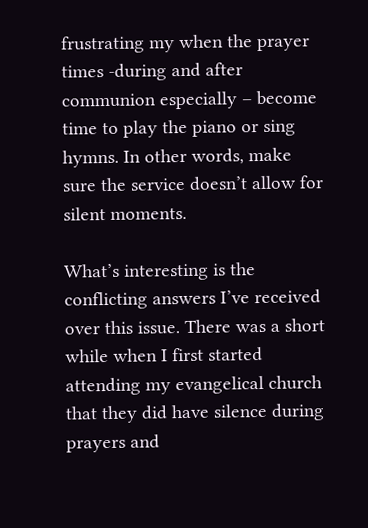frustrating my when the prayer times -during and after communion especially – become time to play the piano or sing hymns. In other words, make sure the service doesn’t allow for silent moments.

What’s interesting is the conflicting answers I’ve received over this issue. There was a short while when I first started attending my evangelical church that they did have silence during prayers and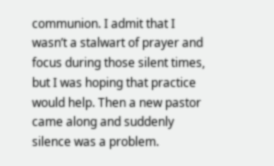communion. I admit that I wasn’t a stalwart of prayer and focus during those silent times, but I was hoping that practice would help. Then a new pastor came along and suddenly silence was a problem.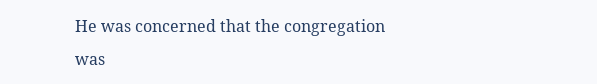He was concerned that the congregation was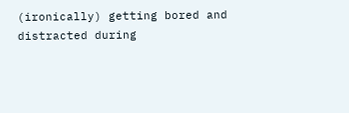(ironically) getting bored and distracted during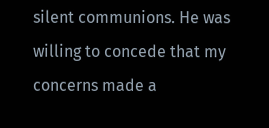silent communions. He was willing to concede that my concerns made a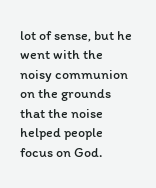lot of sense, but he went with the noisy communion on the grounds that the noise helped people focus on God.